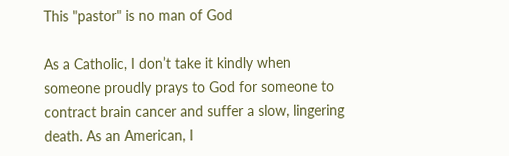This "pastor" is no man of God

As a Catholic, I don’t take it kindly when someone proudly prays to God for someone to contract brain cancer and suffer a slow, lingering death. As an American, I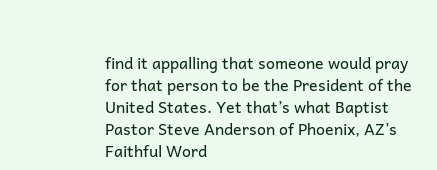find it appalling that someone would pray for that person to be the President of the United States. Yet that’s what Baptist Pastor Steve Anderson of Phoenix, AZ’s Faithful Word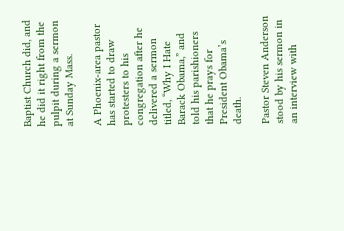Baptist Church did, and he did it right from the pulpit during a sermon at Sunday Mass.

A Phoenix-area pastor has started to draw protesters to his congregation after he delivered a sermon titled, “Why I Hate Barack Obama,” and told his parishioners that he prays for President Obama’s death.

Pastor Steven Anderson stood by his sermon in an interview with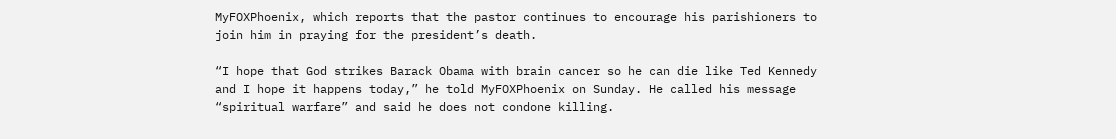MyFOXPhoenix, which reports that the pastor continues to encourage his parishioners to join him in praying for the president’s death.

“I hope that God strikes Barack Obama with brain cancer so he can die like Ted Kennedy and I hope it happens today,” he told MyFOXPhoenix on Sunday. He called his message “spiritual warfare” and said he does not condone killing.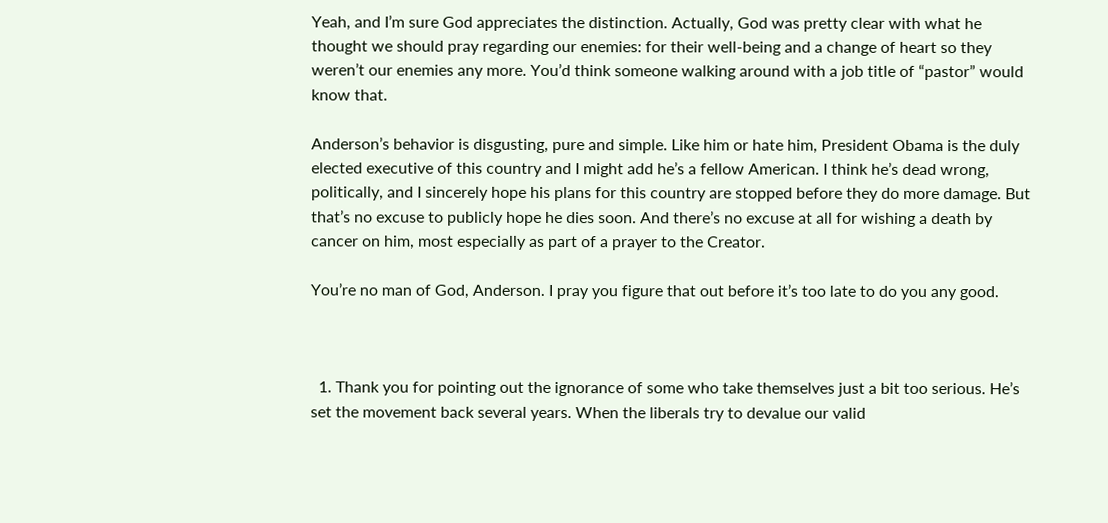Yeah, and I’m sure God appreciates the distinction. Actually, God was pretty clear with what he thought we should pray regarding our enemies: for their well-being and a change of heart so they weren’t our enemies any more. You’d think someone walking around with a job title of “pastor” would know that.

Anderson’s behavior is disgusting, pure and simple. Like him or hate him, President Obama is the duly elected executive of this country and I might add he’s a fellow American. I think he’s dead wrong, politically, and I sincerely hope his plans for this country are stopped before they do more damage. But that’s no excuse to publicly hope he dies soon. And there’s no excuse at all for wishing a death by cancer on him, most especially as part of a prayer to the Creator.

You’re no man of God, Anderson. I pray you figure that out before it’s too late to do you any good.



  1. Thank you for pointing out the ignorance of some who take themselves just a bit too serious. He’s set the movement back several years. When the liberals try to devalue our valid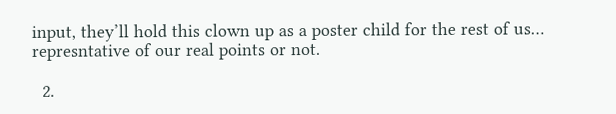input, they’ll hold this clown up as a poster child for the rest of us… represntative of our real points or not.

  2.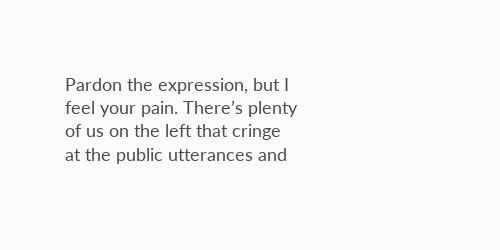Pardon the expression, but I feel your pain. There’s plenty of us on the left that cringe at the public utterances and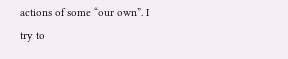actions of some “our own”. I try to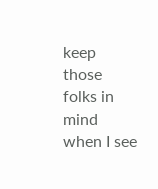keep those folks in mind when I see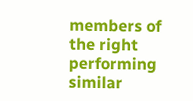members of the right performing similar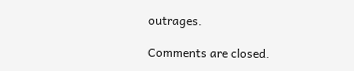outrages.

Comments are closed.